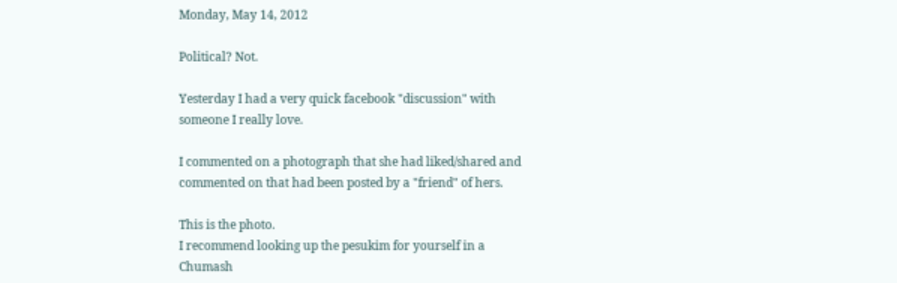Monday, May 14, 2012

Political? Not.

Yesterday I had a very quick facebook "discussion" with someone I really love.

I commented on a photograph that she had liked/shared and commented on that had been posted by a "friend" of hers.

This is the photo.
I recommend looking up the pesukim for yourself in a Chumash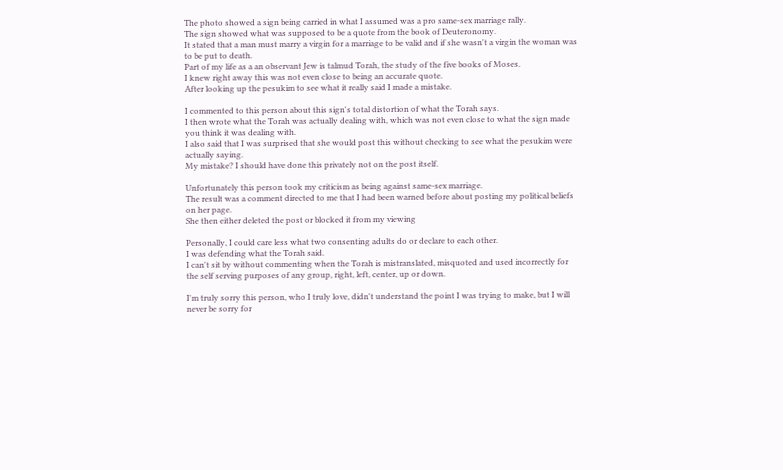The photo showed a sign being carried in what I assumed was a pro same-sex marriage rally.
The sign showed what was supposed to be a quote from the book of Deuteronomy.
It stated that a man must marry a virgin for a marriage to be valid and if she wasn't a virgin the woman was to be put to death.
Part of my life as a an observant Jew is talmud Torah, the study of the five books of Moses.
I knew right away this was not even close to being an accurate quote.
After looking up the pesukim to see what it really said I made a mistake.

I commented to this person about this sign's total distortion of what the Torah says.
I then wrote what the Torah was actually dealing with, which was not even close to what the sign made you think it was dealing with.
I also said that I was surprised that she would post this without checking to see what the pesukim were actually saying.
My mistake? I should have done this privately not on the post itself.

Unfortunately this person took my criticism as being against same-sex marriage.
The result was a comment directed to me that I had been warned before about posting my political beliefs on her page.
She then either deleted the post or blocked it from my viewing

Personally, I could care less what two consenting adults do or declare to each other.
I was defending what the Torah said.
I can't sit by without commenting when the Torah is mistranslated, misquoted and used incorrectly for the self serving purposes of any group, right, left, center, up or down.

I'm truly sorry this person, who I truly love, didn't understand the point I was trying to make, but I will never be sorry for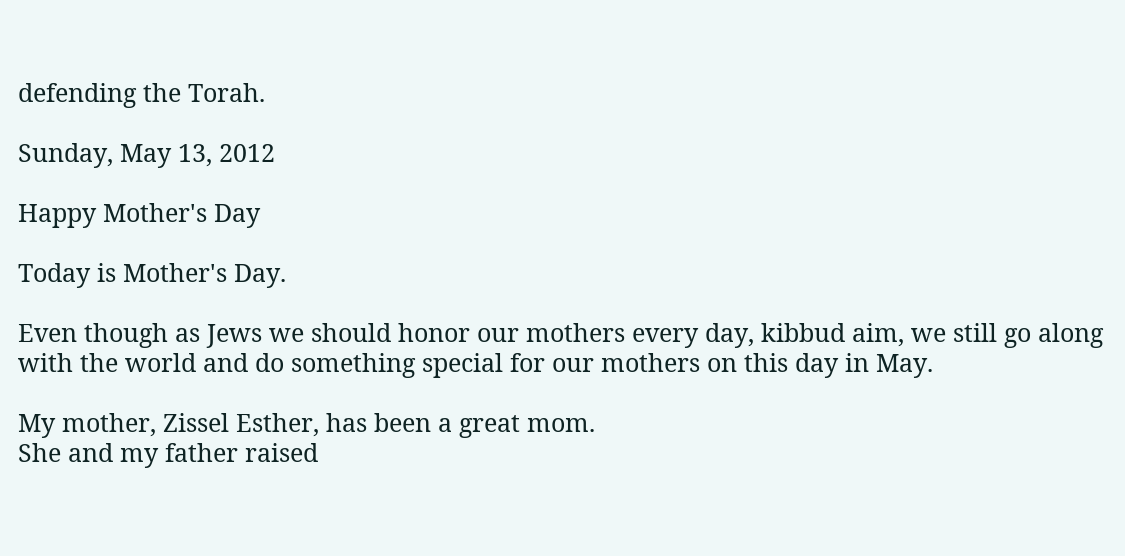defending the Torah.

Sunday, May 13, 2012

Happy Mother's Day

Today is Mother's Day.

Even though as Jews we should honor our mothers every day, kibbud aim, we still go along with the world and do something special for our mothers on this day in May.

My mother, Zissel Esther, has been a great mom.
She and my father raised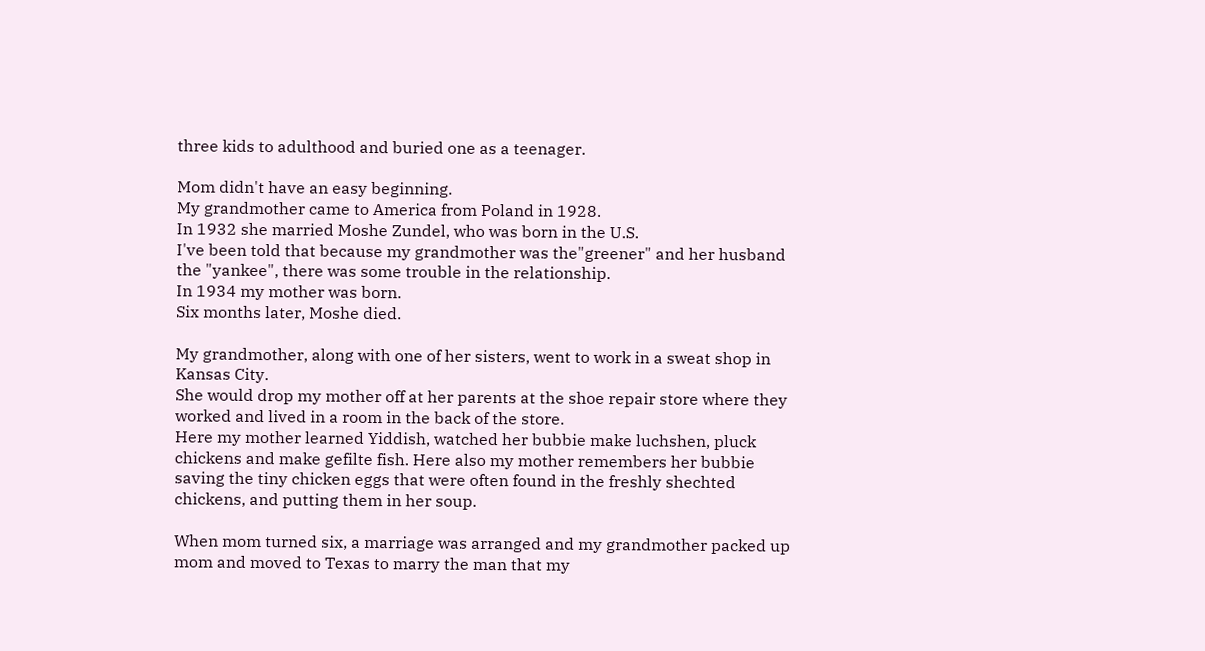three kids to adulthood and buried one as a teenager.

Mom didn't have an easy beginning.
My grandmother came to America from Poland in 1928.
In 1932 she married Moshe Zundel, who was born in the U.S.
I've been told that because my grandmother was the"greener" and her husband the "yankee", there was some trouble in the relationship.
In 1934 my mother was born.
Six months later, Moshe died.

My grandmother, along with one of her sisters, went to work in a sweat shop in Kansas City.
She would drop my mother off at her parents at the shoe repair store where they worked and lived in a room in the back of the store.
Here my mother learned Yiddish, watched her bubbie make luchshen, pluck chickens and make gefilte fish. Here also my mother remembers her bubbie saving the tiny chicken eggs that were often found in the freshly shechted chickens, and putting them in her soup.

When mom turned six, a marriage was arranged and my grandmother packed up mom and moved to Texas to marry the man that my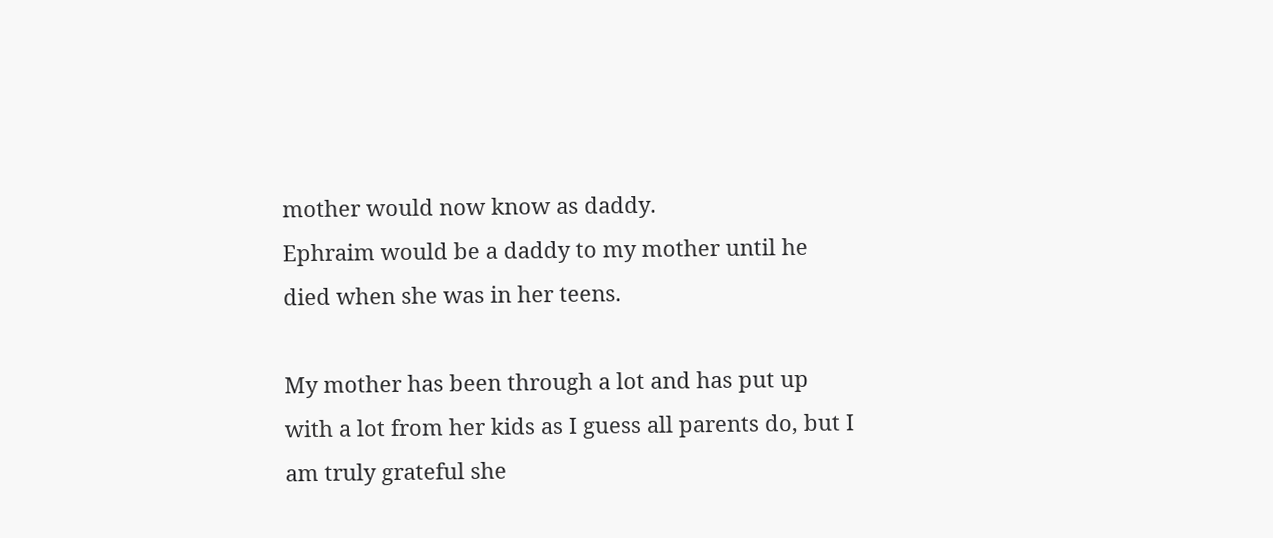mother would now know as daddy.
Ephraim would be a daddy to my mother until he died when she was in her teens.

My mother has been through a lot and has put up with a lot from her kids as I guess all parents do, but I am truly grateful she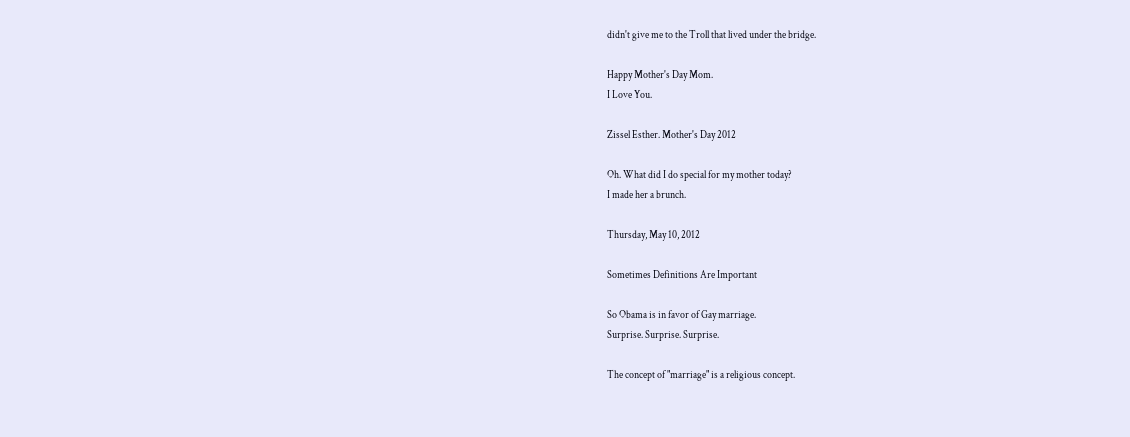didn't give me to the Troll that lived under the bridge.

Happy Mother's Day Mom.
I Love You.

Zissel Esther. Mother's Day 2012

Oh. What did I do special for my mother today?
I made her a brunch.

Thursday, May 10, 2012

Sometimes Definitions Are Important

So Obama is in favor of Gay marriage.
Surprise. Surprise. Surprise.

The concept of "marriage" is a religious concept.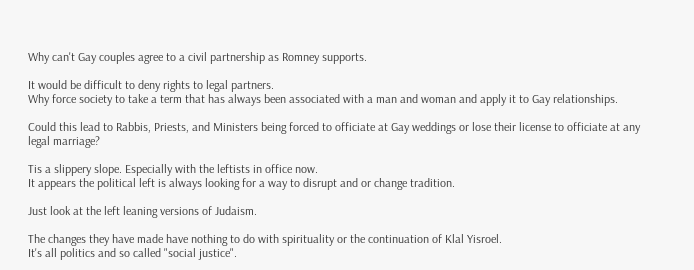Why can't Gay couples agree to a civil partnership as Romney supports.

It would be difficult to deny rights to legal partners.
Why force society to take a term that has always been associated with a man and woman and apply it to Gay relationships.

Could this lead to Rabbis, Priests, and Ministers being forced to officiate at Gay weddings or lose their license to officiate at any legal marriage?

Tis a slippery slope. Especially with the leftists in office now.
It appears the political left is always looking for a way to disrupt and or change tradition.

Just look at the left leaning versions of Judaism.

The changes they have made have nothing to do with spirituality or the continuation of Klal Yisroel.
It's all politics and so called "social justice".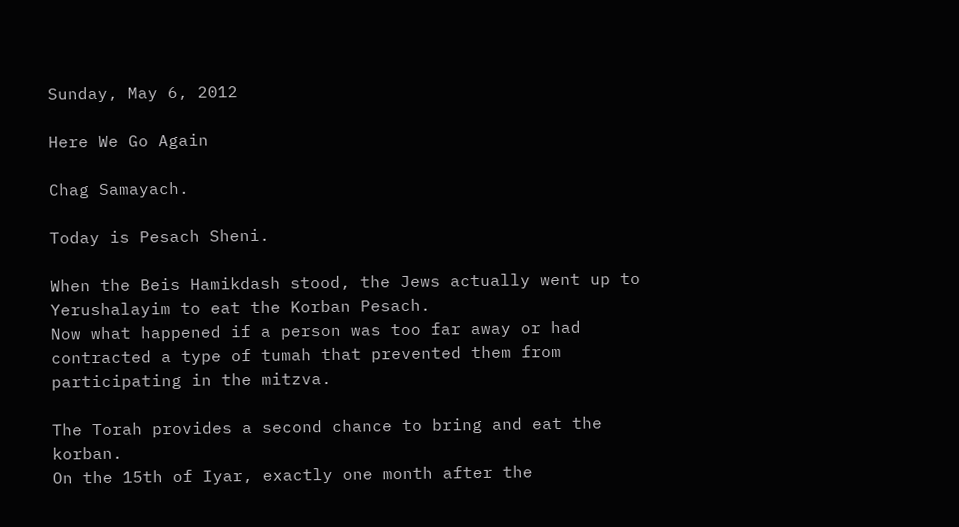Sunday, May 6, 2012

Here We Go Again

Chag Samayach.

Today is Pesach Sheni.

When the Beis Hamikdash stood, the Jews actually went up to Yerushalayim to eat the Korban Pesach.
Now what happened if a person was too far away or had contracted a type of tumah that prevented them from participating in the mitzva.

The Torah provides a second chance to bring and eat the korban.
On the 15th of Iyar, exactly one month after the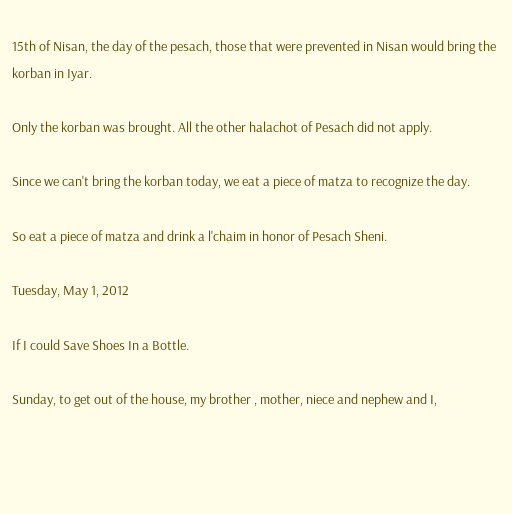15th of Nisan, the day of the pesach, those that were prevented in Nisan would bring the korban in Iyar.

Only the korban was brought. All the other halachot of Pesach did not apply.

Since we can't bring the korban today, we eat a piece of matza to recognize the day.

So eat a piece of matza and drink a l'chaim in honor of Pesach Sheni.

Tuesday, May 1, 2012

If I could Save Shoes In a Bottle.

Sunday, to get out of the house, my brother , mother, niece and nephew and I,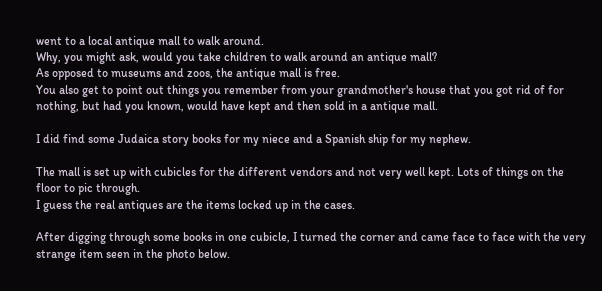went to a local antique mall to walk around.
Why, you might ask, would you take children to walk around an antique mall?
As opposed to museums and zoos, the antique mall is free.
You also get to point out things you remember from your grandmother's house that you got rid of for nothing, but had you known, would have kept and then sold in a antique mall.

I did find some Judaica story books for my niece and a Spanish ship for my nephew.

The mall is set up with cubicles for the different vendors and not very well kept. Lots of things on the floor to pic through.
I guess the real antiques are the items locked up in the cases.

After digging through some books in one cubicle, I turned the corner and came face to face with the very strange item seen in the photo below.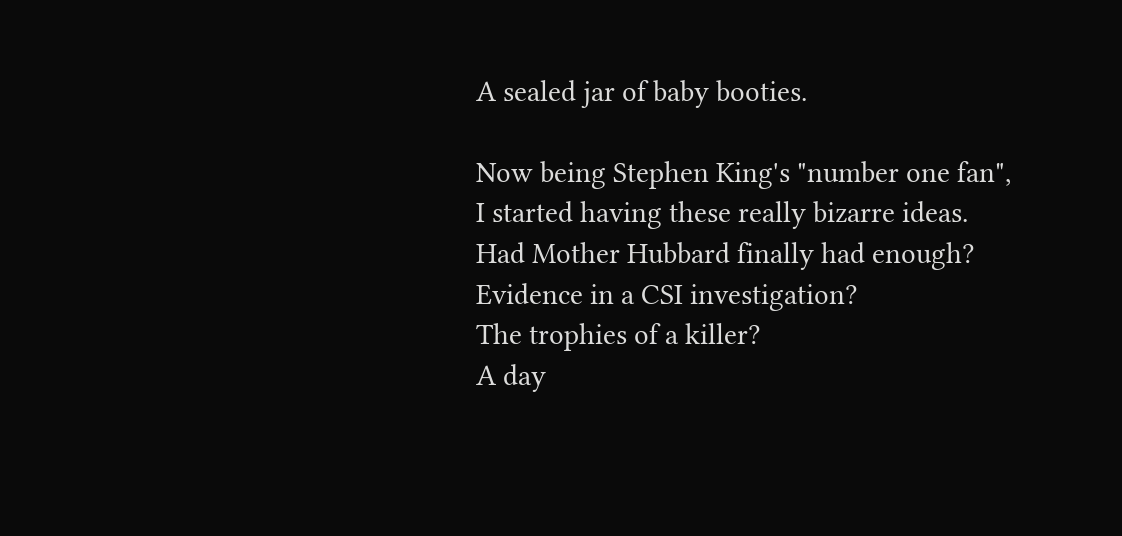A sealed jar of baby booties.

Now being Stephen King's "number one fan", I started having these really bizarre ideas.
Had Mother Hubbard finally had enough?
Evidence in a CSI investigation?
The trophies of a killer?
A day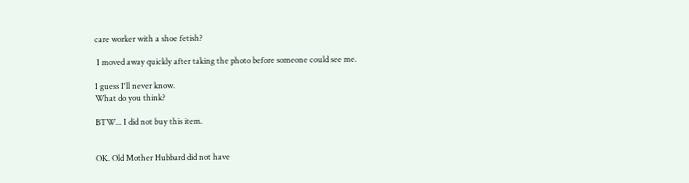care worker with a shoe fetish?

 I moved away quickly after taking the photo before someone could see me.

I guess I'll never know.
What do you think?

BTW... I did not buy this item.


OK. Old Mother Hubbard did not have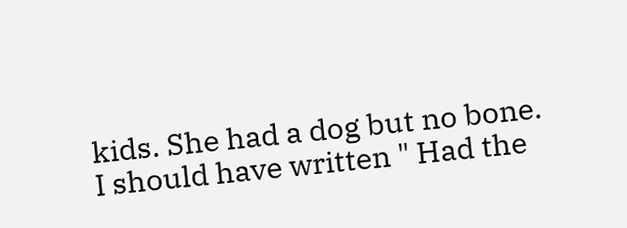kids. She had a dog but no bone.
I should have written " Had the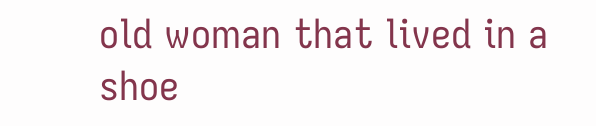old woman that lived in a shoe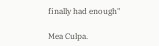finally had enough"

Mea Culpa.